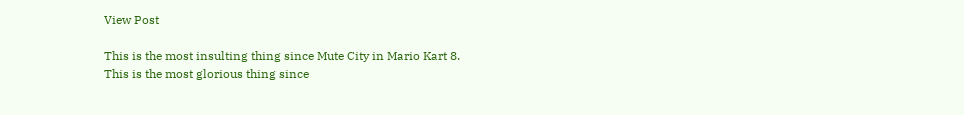View Post

This is the most insulting thing since Mute City in Mario Kart 8.
This is the most glorious thing since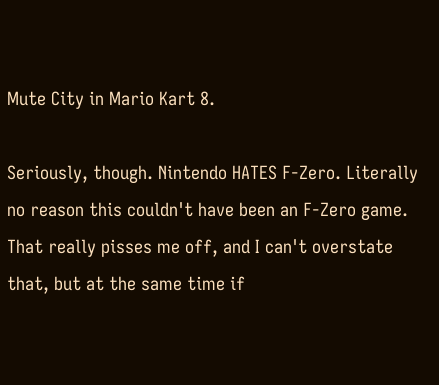Mute City in Mario Kart 8.

Seriously, though. Nintendo HATES F-Zero. Literally no reason this couldn't have been an F-Zero game. That really pisses me off, and I can't overstate that, but at the same time if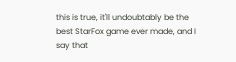this is true, it'll undoubtably be the best StarFox game ever made, and I say that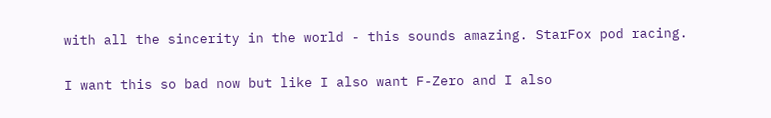with all the sincerity in the world - this sounds amazing. StarFox pod racing.

I want this so bad now but like I also want F-Zero and I also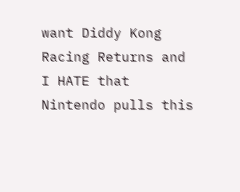want Diddy Kong Racing Returns and I HATE that Nintendo pulls this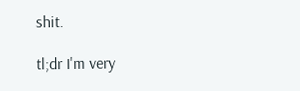shit.

tl;dr I'm very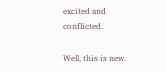excited and conflicted.

Well, this is new.